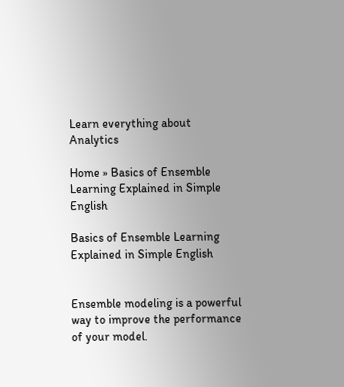Learn everything about Analytics

Home » Basics of Ensemble Learning Explained in Simple English

Basics of Ensemble Learning Explained in Simple English


Ensemble modeling is a powerful way to improve the performance of your model.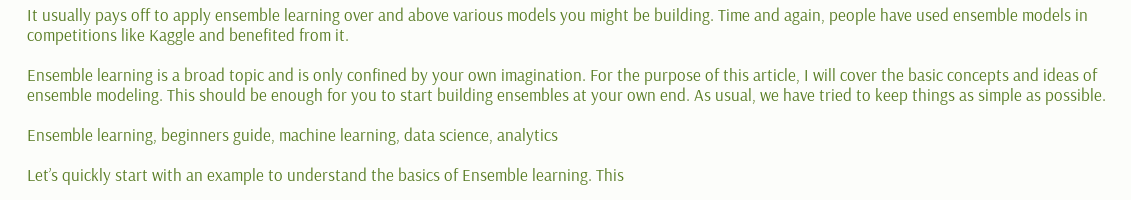It usually pays off to apply ensemble learning over and above various models you might be building. Time and again, people have used ensemble models in competitions like Kaggle and benefited from it.

Ensemble learning is a broad topic and is only confined by your own imagination. For the purpose of this article, I will cover the basic concepts and ideas of ensemble modeling. This should be enough for you to start building ensembles at your own end. As usual, we have tried to keep things as simple as possible.

Ensemble learning, beginners guide, machine learning, data science, analytics

Let’s quickly start with an example to understand the basics of Ensemble learning. This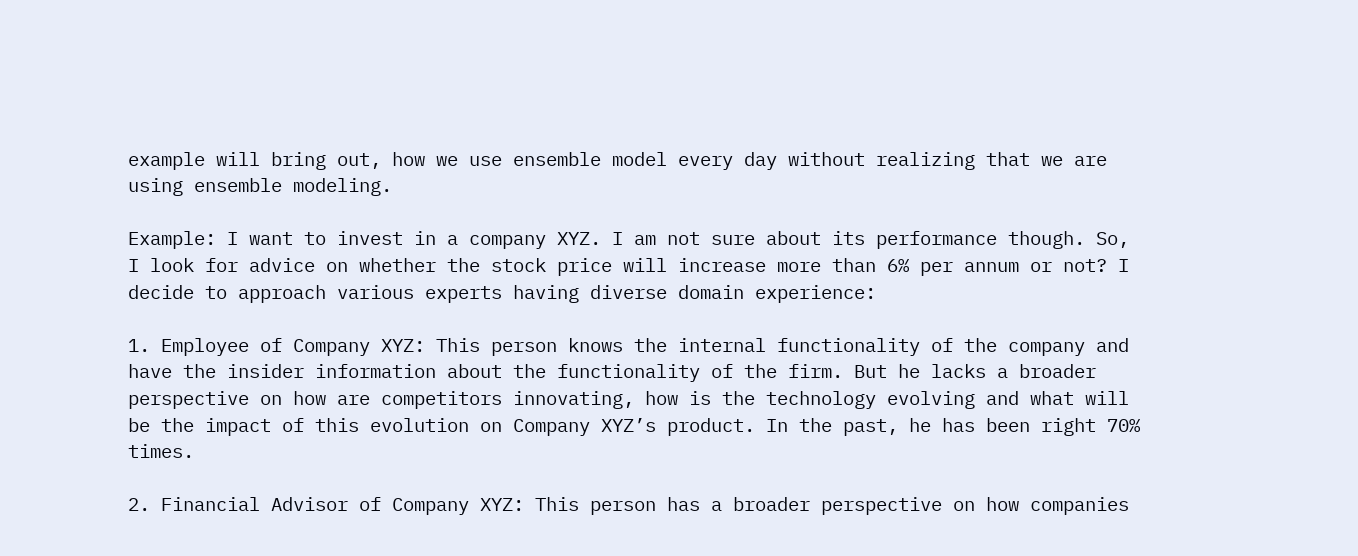example will bring out, how we use ensemble model every day without realizing that we are using ensemble modeling.

Example: I want to invest in a company XYZ. I am not sure about its performance though. So, I look for advice on whether the stock price will increase more than 6% per annum or not? I decide to approach various experts having diverse domain experience:

1. Employee of Company XYZ: This person knows the internal functionality of the company and have the insider information about the functionality of the firm. But he lacks a broader perspective on how are competitors innovating, how is the technology evolving and what will be the impact of this evolution on Company XYZ’s product. In the past, he has been right 70% times.

2. Financial Advisor of Company XYZ: This person has a broader perspective on how companies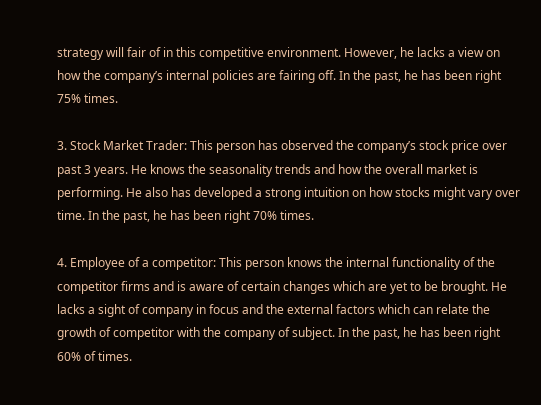strategy will fair of in this competitive environment. However, he lacks a view on how the company’s internal policies are fairing off. In the past, he has been right 75% times.

3. Stock Market Trader: This person has observed the company’s stock price over past 3 years. He knows the seasonality trends and how the overall market is performing. He also has developed a strong intuition on how stocks might vary over time. In the past, he has been right 70% times.

4. Employee of a competitor: This person knows the internal functionality of the competitor firms and is aware of certain changes which are yet to be brought. He lacks a sight of company in focus and the external factors which can relate the growth of competitor with the company of subject. In the past, he has been right  60% of times.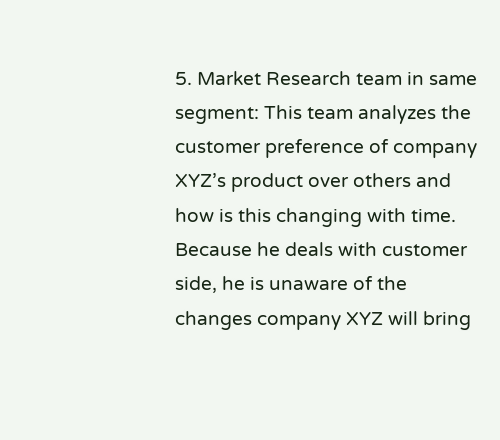5. Market Research team in same segment: This team analyzes the customer preference of company XYZ’s product over others and how is this changing with time. Because he deals with customer side, he is unaware of the changes company XYZ will bring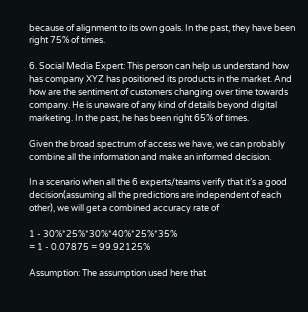because of alignment to its own goals. In the past, they have been right 75% of times.

6. Social Media Expert: This person can help us understand how has company XYZ has positioned its products in the market. And how are the sentiment of customers changing over time towards company. He is unaware of any kind of details beyond digital marketing. In the past, he has been right 65% of times.

Given the broad spectrum of access we have, we can probably combine all the information and make an informed decision.

In a scenario when all the 6 experts/teams verify that it’s a good decision(assuming all the predictions are independent of each other), we will get a combined accuracy rate of

1 - 30%*25%*30%*40%*25%*35%
= 1 - 0.07875 = 99.92125%

Assumption: The assumption used here that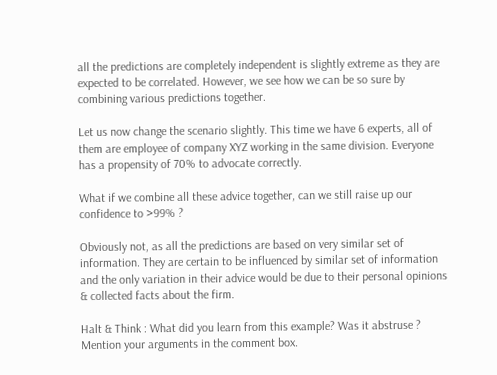all the predictions are completely independent is slightly extreme as they are expected to be correlated. However, we see how we can be so sure by combining various predictions together.

Let us now change the scenario slightly. This time we have 6 experts, all of them are employee of company XYZ working in the same division. Everyone has a propensity of 70% to advocate correctly.

What if we combine all these advice together, can we still raise up our confidence to >99% ?

Obviously not, as all the predictions are based on very similar set of information. They are certain to be influenced by similar set of information and the only variation in their advice would be due to their personal opinions & collected facts about the firm.

Halt & Think : What did you learn from this example? Was it abstruse ? Mention your arguments in the comment box.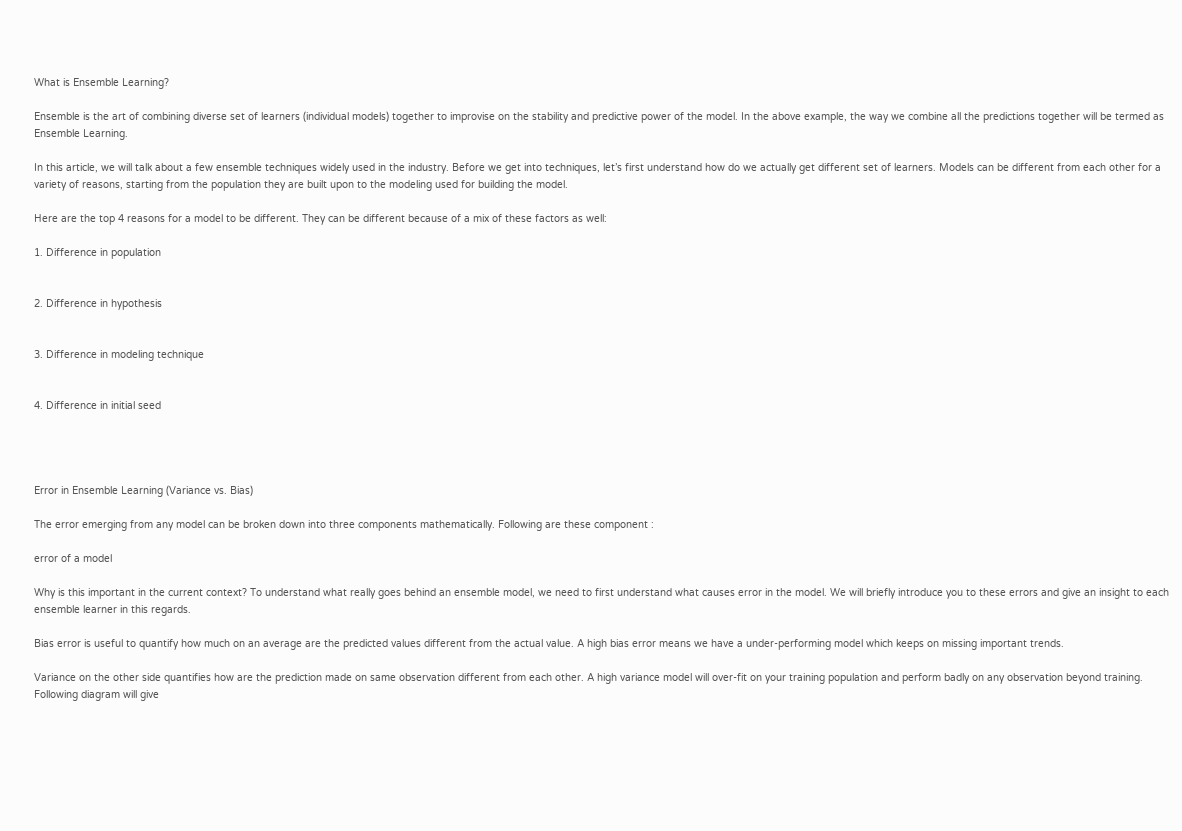What is Ensemble Learning?

Ensemble is the art of combining diverse set of learners (individual models) together to improvise on the stability and predictive power of the model. In the above example, the way we combine all the predictions together will be termed as Ensemble Learning.

In this article, we will talk about a few ensemble techniques widely used in the industry. Before we get into techniques, let’s first understand how do we actually get different set of learners. Models can be different from each other for a variety of reasons, starting from the population they are built upon to the modeling used for building the model.

Here are the top 4 reasons for a model to be different. They can be different because of a mix of these factors as well:

1. Difference in population


2. Difference in hypothesis


3. Difference in modeling technique


4. Difference in initial seed




Error in Ensemble Learning (Variance vs. Bias)

The error emerging from any model can be broken down into three components mathematically. Following are these component :

error of a model

Why is this important in the current context? To understand what really goes behind an ensemble model, we need to first understand what causes error in the model. We will briefly introduce you to these errors and give an insight to each ensemble learner in this regards.

Bias error is useful to quantify how much on an average are the predicted values different from the actual value. A high bias error means we have a under-performing model which keeps on missing important trends.

Variance on the other side quantifies how are the prediction made on same observation different from each other. A high variance model will over-fit on your training population and perform badly on any observation beyond training. Following diagram will give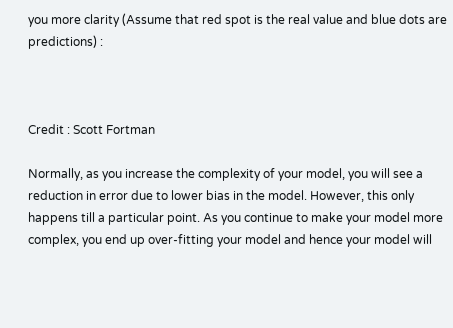you more clarity (Assume that red spot is the real value and blue dots are predictions) :



Credit : Scott Fortman

Normally, as you increase the complexity of your model, you will see a reduction in error due to lower bias in the model. However, this only happens till a particular point. As you continue to make your model more complex, you end up over-fitting your model and hence your model will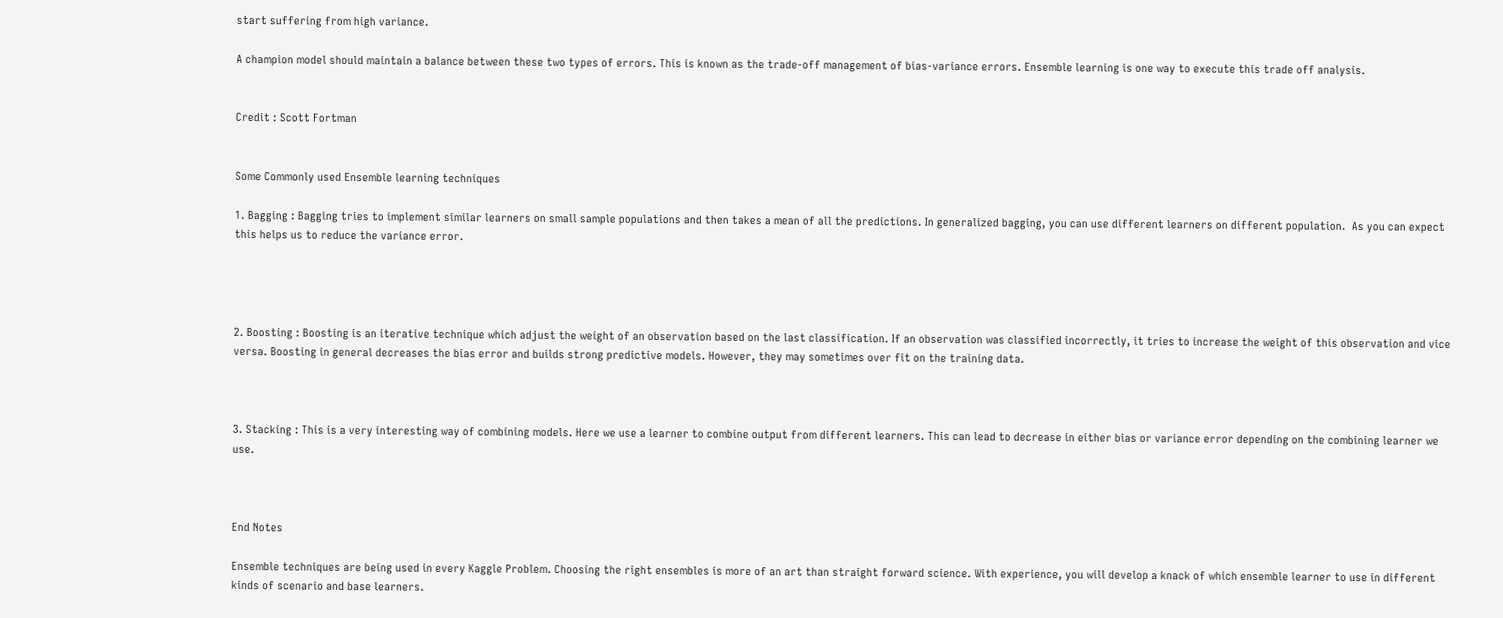start suffering from high variance.

A champion model should maintain a balance between these two types of errors. This is known as the trade-off management of bias-variance errors. Ensemble learning is one way to execute this trade off analysis.


Credit : Scott Fortman


Some Commonly used Ensemble learning techniques

1. Bagging : Bagging tries to implement similar learners on small sample populations and then takes a mean of all the predictions. In generalized bagging, you can use different learners on different population.  As you can expect this helps us to reduce the variance error.




2. Boosting : Boosting is an iterative technique which adjust the weight of an observation based on the last classification. If an observation was classified incorrectly, it tries to increase the weight of this observation and vice versa. Boosting in general decreases the bias error and builds strong predictive models. However, they may sometimes over fit on the training data.



3. Stacking : This is a very interesting way of combining models. Here we use a learner to combine output from different learners. This can lead to decrease in either bias or variance error depending on the combining learner we use.



End Notes

Ensemble techniques are being used in every Kaggle Problem. Choosing the right ensembles is more of an art than straight forward science. With experience, you will develop a knack of which ensemble learner to use in different kinds of scenario and base learners.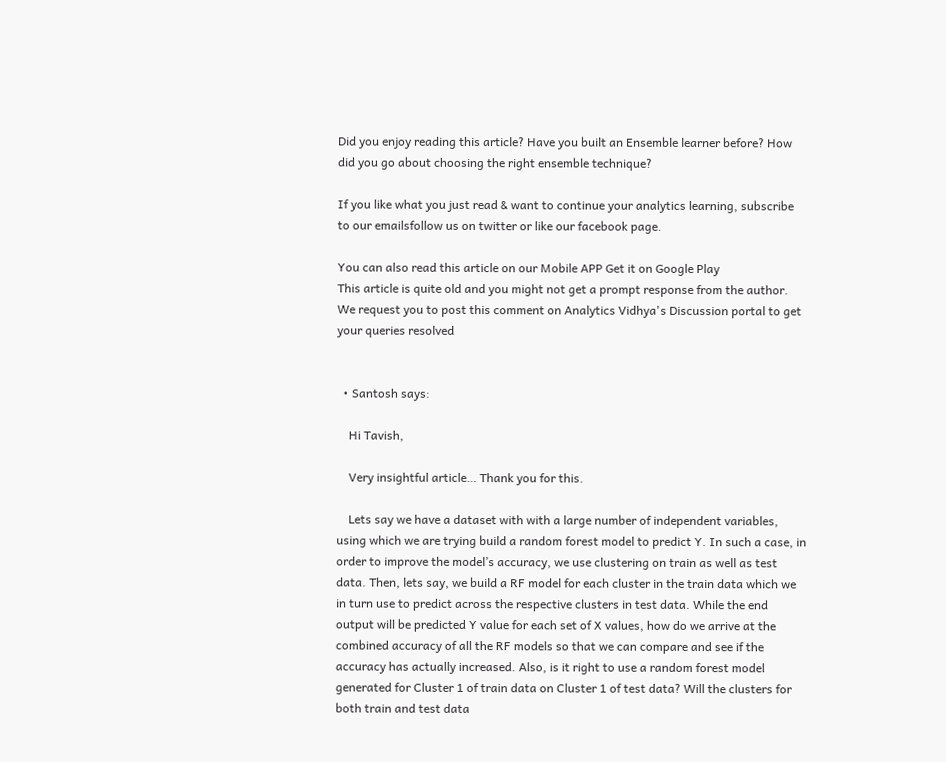Did you enjoy reading this article? Have you built an Ensemble learner before? How did you go about choosing the right ensemble technique?

If you like what you just read & want to continue your analytics learning, subscribe to our emailsfollow us on twitter or like our facebook page.

You can also read this article on our Mobile APP Get it on Google Play
This article is quite old and you might not get a prompt response from the author. We request you to post this comment on Analytics Vidhya's Discussion portal to get your queries resolved


  • Santosh says:

    Hi Tavish,

    Very insightful article… Thank you for this.

    Lets say we have a dataset with with a large number of independent variables, using which we are trying build a random forest model to predict Y. In such a case, in order to improve the model’s accuracy, we use clustering on train as well as test data. Then, lets say, we build a RF model for each cluster in the train data which we in turn use to predict across the respective clusters in test data. While the end output will be predicted Y value for each set of X values, how do we arrive at the combined accuracy of all the RF models so that we can compare and see if the accuracy has actually increased. Also, is it right to use a random forest model generated for Cluster 1 of train data on Cluster 1 of test data? Will the clusters for both train and test data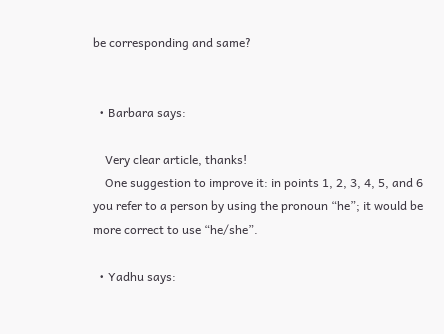be corresponding and same?


  • Barbara says:

    Very clear article, thanks!
    One suggestion to improve it: in points 1, 2, 3, 4, 5, and 6 you refer to a person by using the pronoun “he”; it would be more correct to use “he/she”.

  • Yadhu says: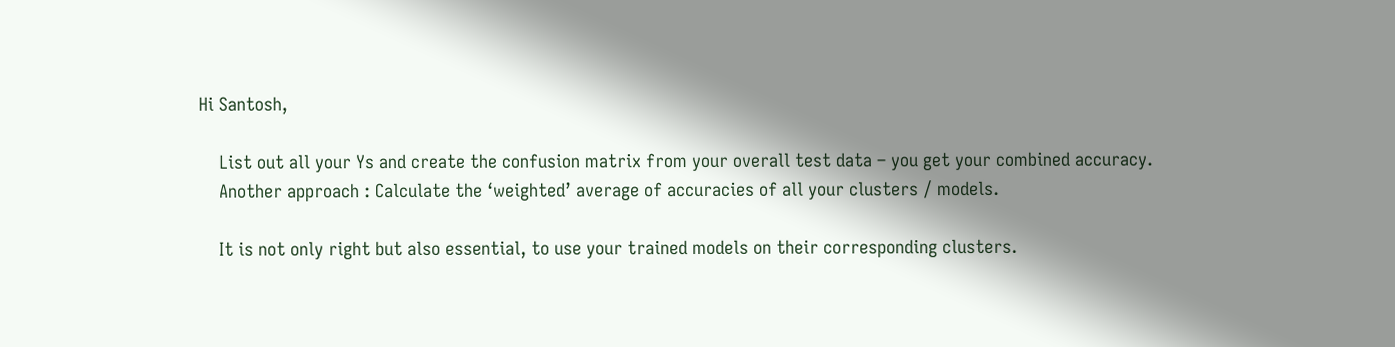Hi Santosh,

    List out all your Ys and create the confusion matrix from your overall test data – you get your combined accuracy.
    Another approach : Calculate the ‘weighted’ average of accuracies of all your clusters / models.

    It is not only right but also essential, to use your trained models on their corresponding clusters.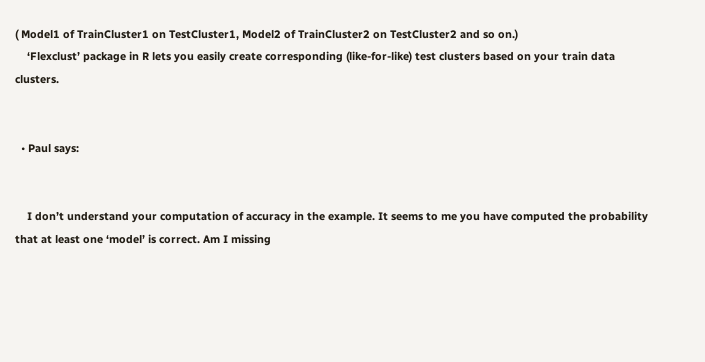( Model1 of TrainCluster1 on TestCluster1, Model2 of TrainCluster2 on TestCluster2 and so on.)
    ‘Flexclust’ package in R lets you easily create corresponding (like-for-like) test clusters based on your train data clusters.


  • Paul says:


    I don’t understand your computation of accuracy in the example. It seems to me you have computed the probability that at least one ‘model’ is correct. Am I missing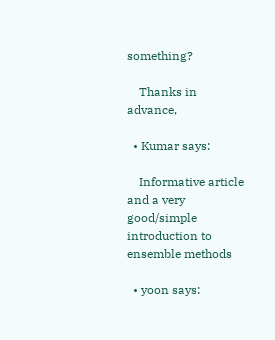something?

    Thanks in advance,

  • Kumar says:

    Informative article and a very good/simple introduction to ensemble methods

  • yoon says: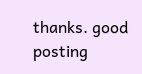thanks. good posting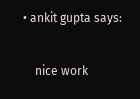• ankit gupta says:

    nice work